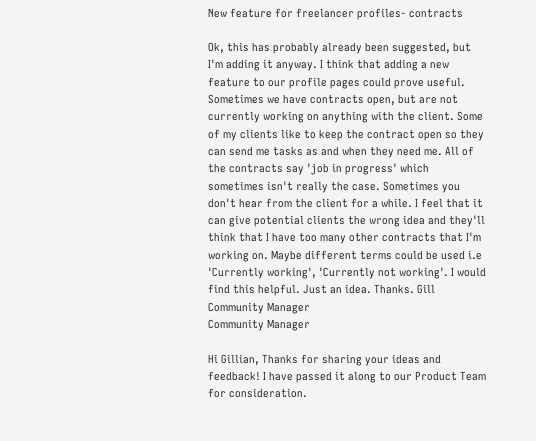New feature for freelancer profiles- contracts

Ok, this has probably already been suggested, but I'm adding it anyway. I think that adding a new feature to our profile pages could prove useful. Sometimes we have contracts open, but are not currently working on anything with the client. Some of my clients like to keep the contract open so they can send me tasks as and when they need me. All of the contracts say 'job in progress' which sometimes isn't really the case. Sometimes you don't hear from the client for a while. I feel that it can give potential clients the wrong idea and they'll think that I have too many other contracts that I'm working on. Maybe different terms could be used i.e 'Currently working', 'Currently not working'. I would find this helpful. Just an idea. Thanks. Gill
Community Manager
Community Manager

Hi Gillian, Thanks for sharing your ideas and feedback! I have passed it along to our Product Team for consideration.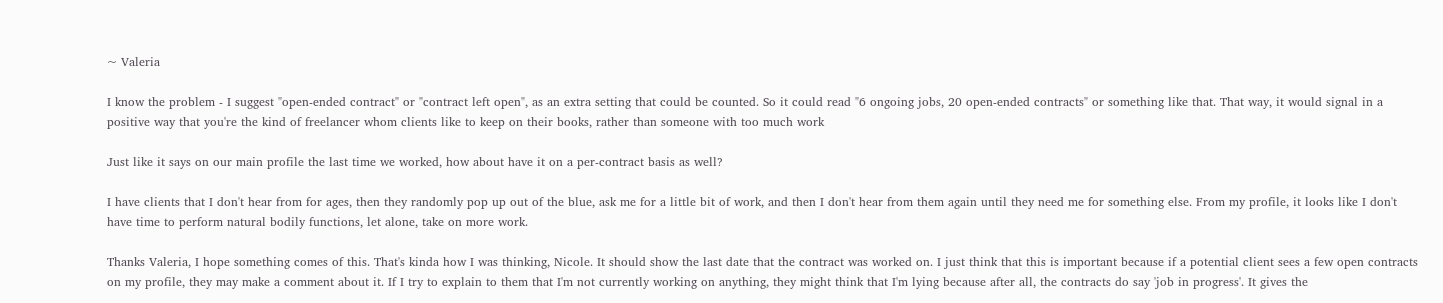~ Valeria

I know the problem - I suggest "open-ended contract" or "contract left open", as an extra setting that could be counted. So it could read "6 ongoing jobs, 20 open-ended contracts" or something like that. That way, it would signal in a positive way that you're the kind of freelancer whom clients like to keep on their books, rather than someone with too much work

Just like it says on our main profile the last time we worked, how about have it on a per-contract basis as well?

I have clients that I don't hear from for ages, then they randomly pop up out of the blue, ask me for a little bit of work, and then I don't hear from them again until they need me for something else. From my profile, it looks like I don't have time to perform natural bodily functions, let alone, take on more work.

Thanks Valeria, I hope something comes of this. That's kinda how I was thinking, Nicole. It should show the last date that the contract was worked on. I just think that this is important because if a potential client sees a few open contracts on my profile, they may make a comment about it. If I try to explain to them that I'm not currently working on anything, they might think that I'm lying because after all, the contracts do say 'job in progress'. It gives the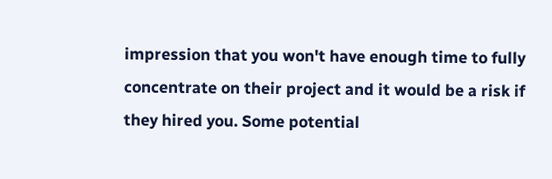impression that you won't have enough time to fully concentrate on their project and it would be a risk if they hired you. Some potential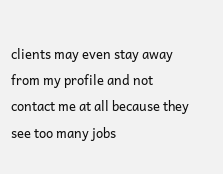clients may even stay away from my profile and not contact me at all because they see too many jobs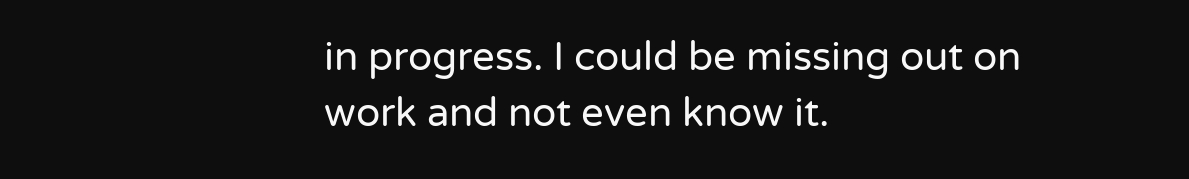in progress. I could be missing out on work and not even know it.